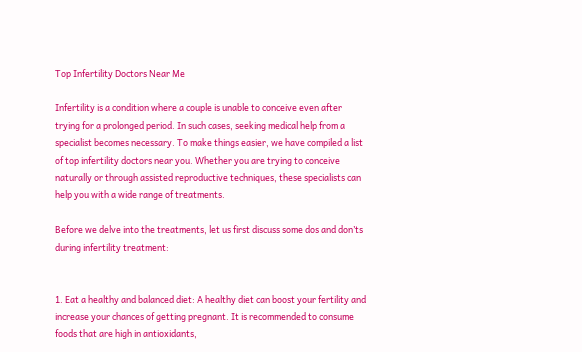Top Infertility Doctors Near Me

Infertility is a condition where a couple is unable to conceive even after trying for a prolonged period. In such cases, seeking medical help from a specialist becomes necessary. To make things easier, we have compiled a list of top infertility doctors near you. Whether you are trying to conceive naturally or through assisted reproductive techniques, these specialists can help you with a wide range of treatments.

Before we delve into the treatments, let us first discuss some dos and don’ts during infertility treatment:


1. Eat a healthy and balanced diet: A healthy diet can boost your fertility and increase your chances of getting pregnant. It is recommended to consume foods that are high in antioxidants,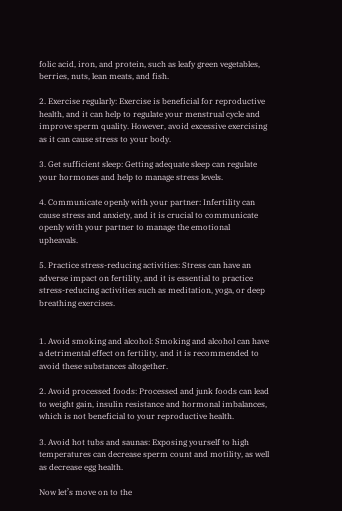folic acid, iron, and protein, such as leafy green vegetables, berries, nuts, lean meats, and fish.

2. Exercise regularly: Exercise is beneficial for reproductive health, and it can help to regulate your menstrual cycle and improve sperm quality. However, avoid excessive exercising as it can cause stress to your body.

3. Get sufficient sleep: Getting adequate sleep can regulate your hormones and help to manage stress levels.

4. Communicate openly with your partner: Infertility can cause stress and anxiety, and it is crucial to communicate openly with your partner to manage the emotional upheavals.

5. Practice stress-reducing activities: Stress can have an adverse impact on fertility, and it is essential to practice stress-reducing activities such as meditation, yoga, or deep breathing exercises.


1. Avoid smoking and alcohol: Smoking and alcohol can have a detrimental effect on fertility, and it is recommended to avoid these substances altogether.

2. Avoid processed foods: Processed and junk foods can lead to weight gain, insulin resistance and hormonal imbalances, which is not beneficial to your reproductive health.

3. Avoid hot tubs and saunas: Exposing yourself to high temperatures can decrease sperm count and motility, as well as decrease egg health.

Now let’s move on to the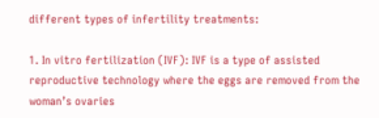different types of infertility treatments:

1. In vitro fertilization (IVF): IVF is a type of assisted reproductive technology where the eggs are removed from the woman’s ovaries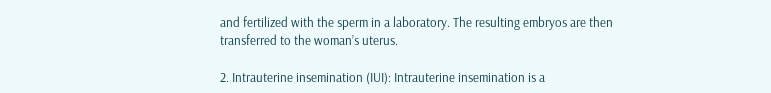and fertilized with the sperm in a laboratory. The resulting embryos are then transferred to the woman’s uterus.

2. Intrauterine insemination (IUI): Intrauterine insemination is a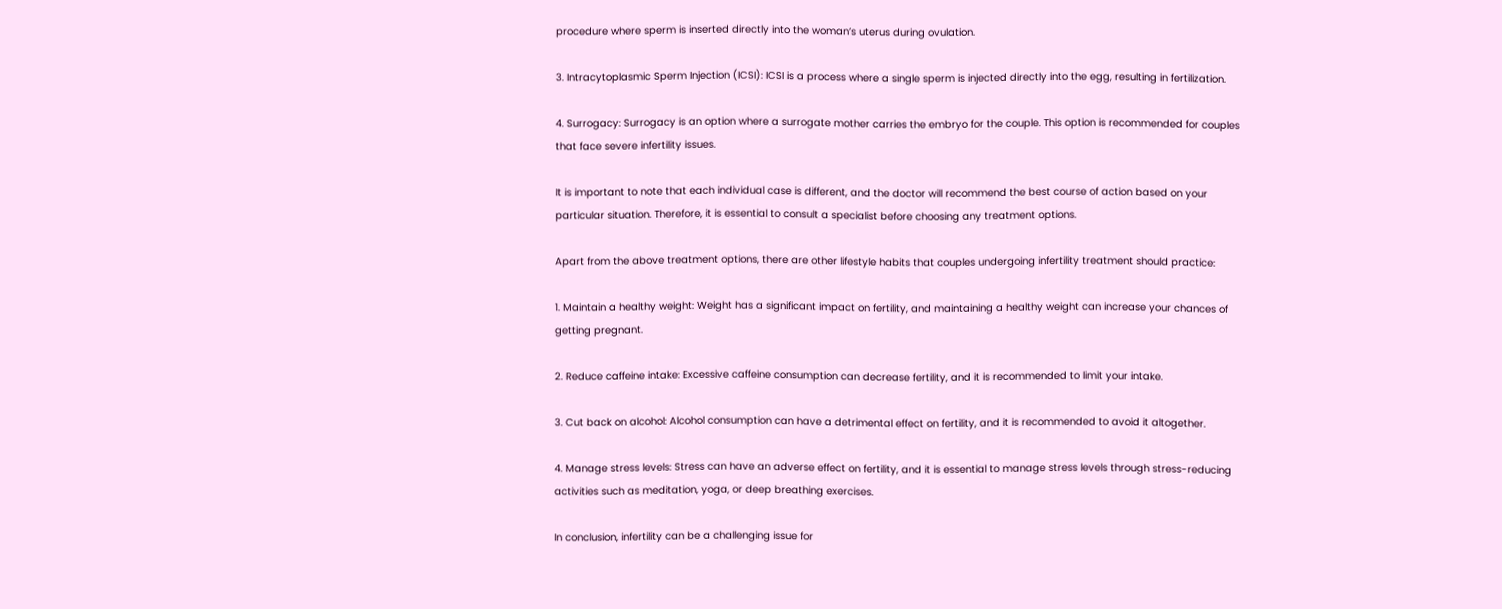procedure where sperm is inserted directly into the woman’s uterus during ovulation.

3. Intracytoplasmic Sperm Injection (ICSI): ICSI is a process where a single sperm is injected directly into the egg, resulting in fertilization.

4. Surrogacy: Surrogacy is an option where a surrogate mother carries the embryo for the couple. This option is recommended for couples that face severe infertility issues.

It is important to note that each individual case is different, and the doctor will recommend the best course of action based on your particular situation. Therefore, it is essential to consult a specialist before choosing any treatment options.

Apart from the above treatment options, there are other lifestyle habits that couples undergoing infertility treatment should practice:

1. Maintain a healthy weight: Weight has a significant impact on fertility, and maintaining a healthy weight can increase your chances of getting pregnant.

2. Reduce caffeine intake: Excessive caffeine consumption can decrease fertility, and it is recommended to limit your intake.

3. Cut back on alcohol: Alcohol consumption can have a detrimental effect on fertility, and it is recommended to avoid it altogether.

4. Manage stress levels: Stress can have an adverse effect on fertility, and it is essential to manage stress levels through stress-reducing activities such as meditation, yoga, or deep breathing exercises.

In conclusion, infertility can be a challenging issue for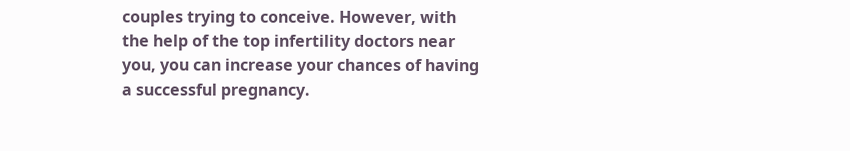couples trying to conceive. However, with the help of the top infertility doctors near you, you can increase your chances of having a successful pregnancy.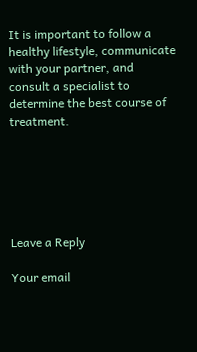It is important to follow a healthy lifestyle, communicate with your partner, and consult a specialist to determine the best course of treatment.






Leave a Reply

Your email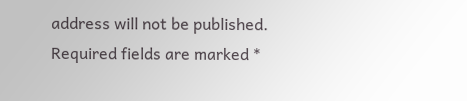address will not be published. Required fields are marked *